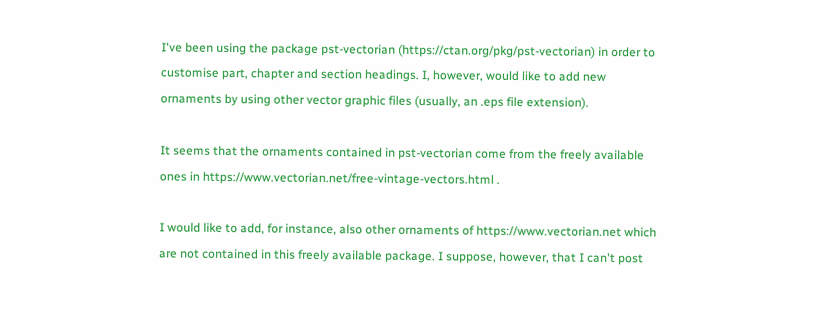I've been using the package pst-vectorian (https://ctan.org/pkg/pst-vectorian) in order to customise part, chapter and section headings. I, however, would like to add new ornaments by using other vector graphic files (usually, an .eps file extension).

It seems that the ornaments contained in pst-vectorian come from the freely available ones in https://www.vectorian.net/free-vintage-vectors.html .

I would like to add, for instance, also other ornaments of https://www.vectorian.net which are not contained in this freely available package. I suppose, however, that I can't post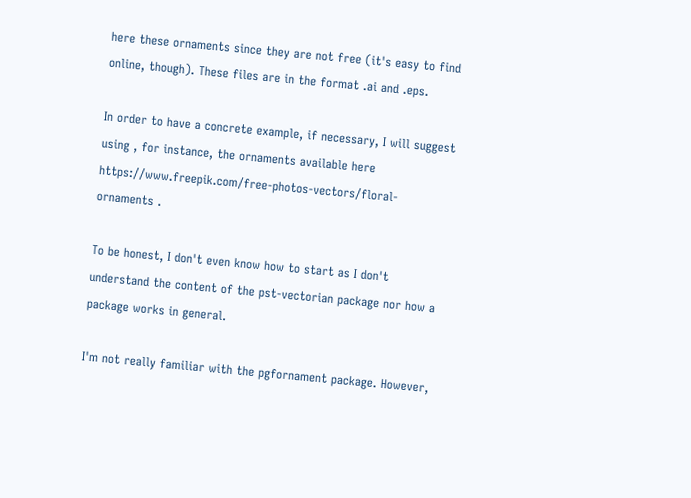here these ornaments since they are not free (it's easy to find online, though). These files are in the format .ai and .eps.

In order to have a concrete example, if necessary, I will suggest using , for instance, the ornaments available here https://www.freepik.com/free-photos-vectors/floral-ornaments .

To be honest, I don't even know how to start as I don't understand the content of the pst-vectorian package nor how a package works in general.

I'm not really familiar with the pgfornament package. However,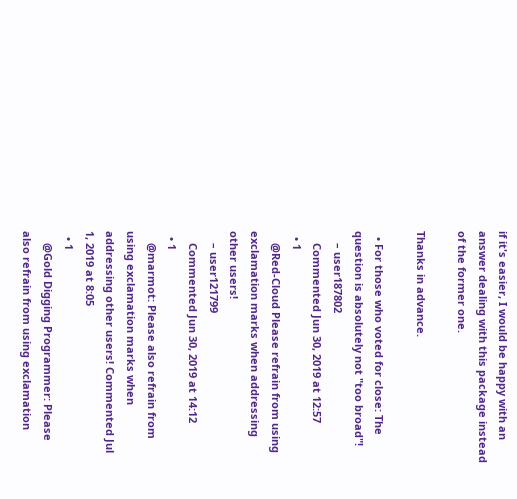if it's easier, I would be happy with an answer dealing with this package instead of the former one.

Thanks in advance.

  • For those who voted for close: The question is absolutely not "too broad"!
    – user187802
    Commented Jun 30, 2019 at 12:57
  • 1
    @Red-Cloud Please refrain from using exclamation marks when addressing other users!
    – user121799
    Commented Jun 30, 2019 at 14:12
  • 1
    @marmot: Please also refrain from using exclamation marks when addressing other users! Commented Jul 1, 2019 at 8:05
  • 1
    @Gold Digging Programmer: Please also refrain from using exclamation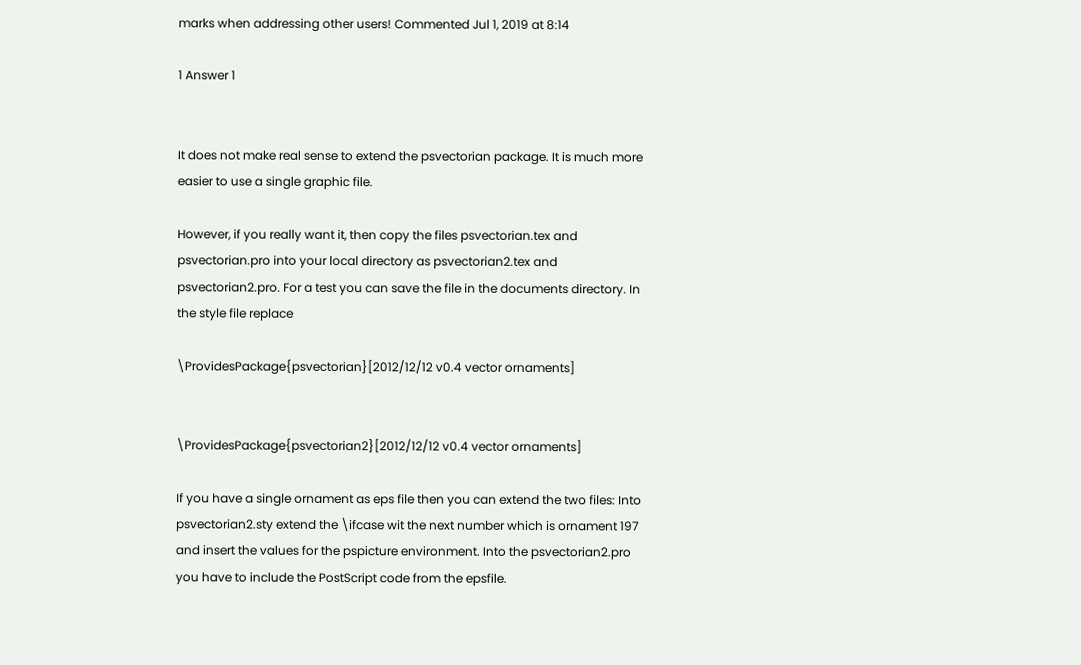marks when addressing other users! Commented Jul 1, 2019 at 8:14

1 Answer 1


It does not make real sense to extend the psvectorian package. It is much more easier to use a single graphic file.

However, if you really want it, then copy the files psvectorian.tex and psvectorian.pro into your local directory as psvectorian2.tex and psvectorian2.pro. For a test you can save the file in the documents directory. In the style file replace

\ProvidesPackage{psvectorian}[2012/12/12 v0.4 vector ornaments]


\ProvidesPackage{psvectorian2}[2012/12/12 v0.4 vector ornaments]

If you have a single ornament as eps file then you can extend the two files: Into psvectorian2.sty extend the \ifcase wit the next number which is ornament 197 and insert the values for the pspicture environment. Into the psvectorian2.pro you have to include the PostScript code from the epsfile.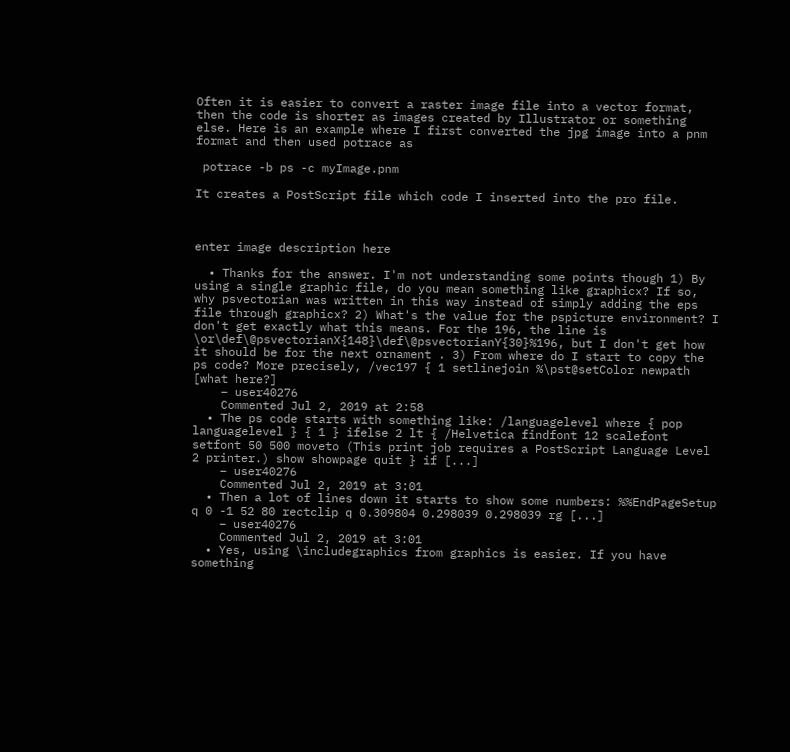Often it is easier to convert a raster image file into a vector format, then the code is shorter as images created by Illustrator or something else. Here is an example where I first converted the jpg image into a pnm format and then used potrace as

 potrace -b ps -c myImage.pnm

It creates a PostScript file which code I inserted into the pro file.



enter image description here

  • Thanks for the answer. I'm not understanding some points though 1) By using a single graphic file, do you mean something like graphicx? If so, why psvectorian was written in this way instead of simply adding the eps file through graphicx? 2) What's the value for the pspicture environment? I don't get exactly what this means. For the 196, the line is \or\def\@psvectorianX{148}\def\@psvectorianY{30}%196, but I don't get how it should be for the next ornament . 3) From where do I start to copy the ps code? More precisely, /vec197 { 1 setlinejoin %\pst@setColor newpath [what here?]
    – user40276
    Commented Jul 2, 2019 at 2:58
  • The ps code starts with something like: /languagelevel where { pop languagelevel } { 1 } ifelse 2 lt { /Helvetica findfont 12 scalefont setfont 50 500 moveto (This print job requires a PostScript Language Level 2 printer.) show showpage quit } if [...]
    – user40276
    Commented Jul 2, 2019 at 3:01
  • Then a lot of lines down it starts to show some numbers: %%EndPageSetup q 0 -1 52 80 rectclip q 0.309804 0.298039 0.298039 rg [...]
    – user40276
    Commented Jul 2, 2019 at 3:01
  • Yes, using \includegraphics from graphics is easier. If you have something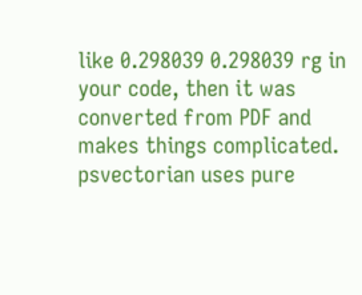like 0.298039 0.298039 rg in your code, then it was converted from PDF and makes things complicated. psvectorian uses pure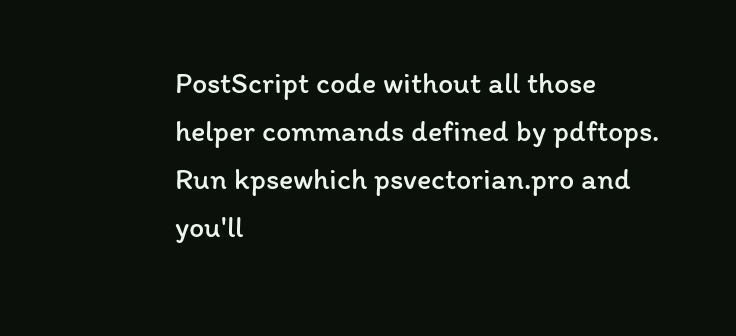PostScript code without all those helper commands defined by pdftops. Run kpsewhich psvectorian.pro and you'll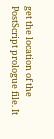get the location of the PostScript prologue file. It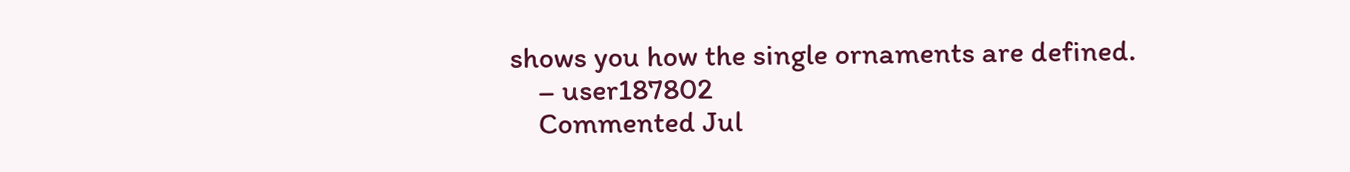shows you how the single ornaments are defined.
    – user187802
    Commented Jul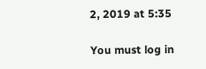2, 2019 at 5:35

You must log in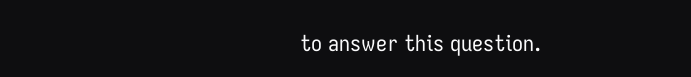to answer this question.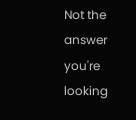Not the answer you're looking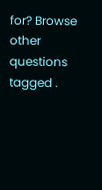for? Browse other questions tagged .